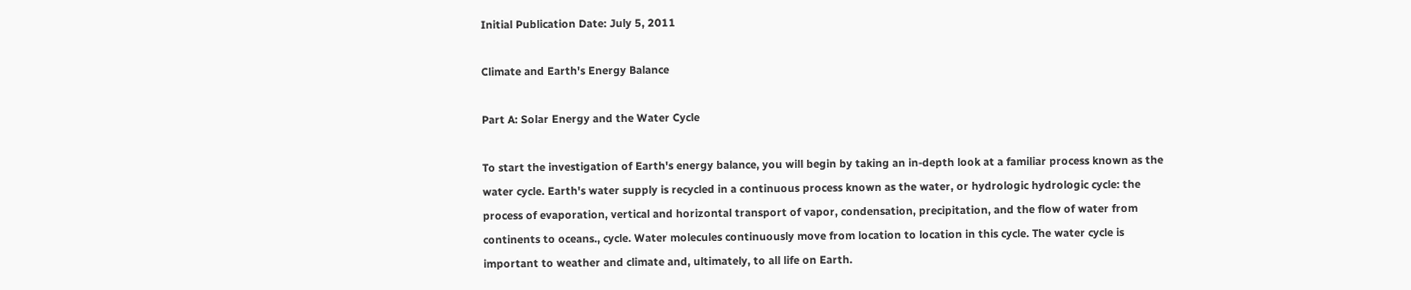Initial Publication Date: July 5, 2011

Climate and Earth's Energy Balance

Part A: Solar Energy and the Water Cycle

To start the investigation of Earth's energy balance, you will begin by taking an in-depth look at a familiar process known as the water cycle. Earth's water supply is recycled in a continuous process known as the water, or hydrologic hydrologic cycle: the process of evaporation, vertical and horizontal transport of vapor, condensation, precipitation, and the flow of water from continents to oceans., cycle. Water molecules continuously move from location to location in this cycle. The water cycle is important to weather and climate and, ultimately, to all life on Earth.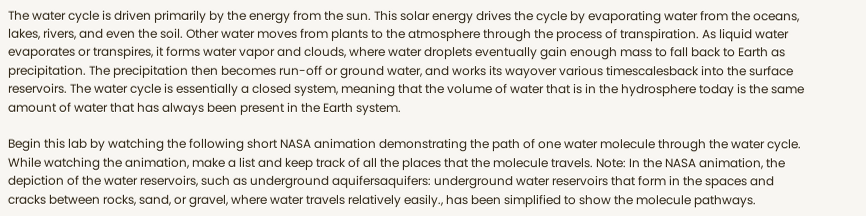The water cycle is driven primarily by the energy from the sun. This solar energy drives the cycle by evaporating water from the oceans, lakes, rivers, and even the soil. Other water moves from plants to the atmosphere through the process of transpiration. As liquid water evaporates or transpires, it forms water vapor and clouds, where water droplets eventually gain enough mass to fall back to Earth as precipitation. The precipitation then becomes run-off or ground water, and works its wayover various timescalesback into the surface reservoirs. The water cycle is essentially a closed system, meaning that the volume of water that is in the hydrosphere today is the same amount of water that has always been present in the Earth system.

Begin this lab by watching the following short NASA animation demonstrating the path of one water molecule through the water cycle. While watching the animation, make a list and keep track of all the places that the molecule travels. Note: In the NASA animation, the depiction of the water reservoirs, such as underground aquifersaquifers: underground water reservoirs that form in the spaces and cracks between rocks, sand, or gravel, where water travels relatively easily., has been simplified to show the molecule pathways.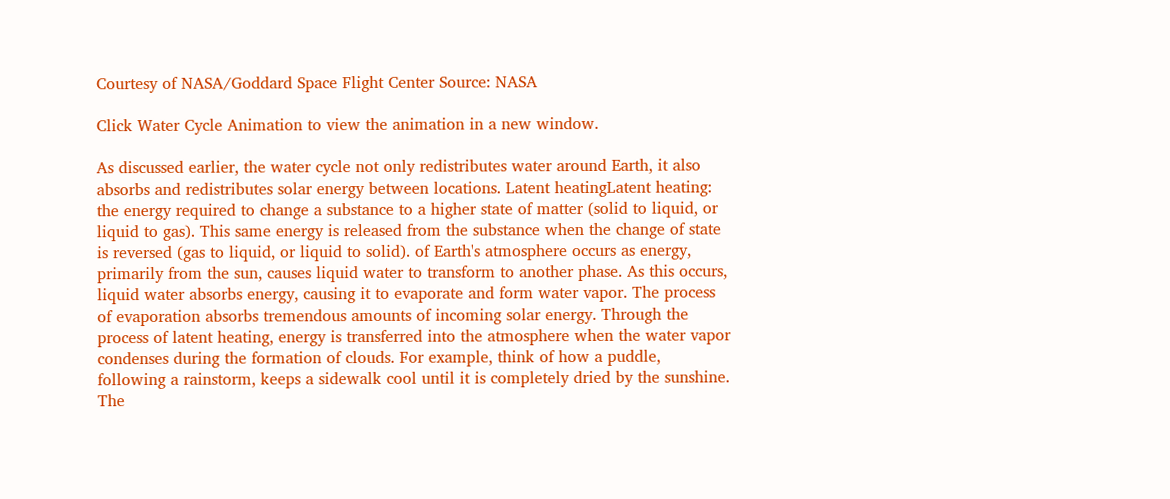Courtesy of NASA/Goddard Space Flight Center Source: NASA

Click Water Cycle Animation to view the animation in a new window.

As discussed earlier, the water cycle not only redistributes water around Earth, it also absorbs and redistributes solar energy between locations. Latent heatingLatent heating: the energy required to change a substance to a higher state of matter (solid to liquid, or liquid to gas). This same energy is released from the substance when the change of state is reversed (gas to liquid, or liquid to solid). of Earth's atmosphere occurs as energy, primarily from the sun, causes liquid water to transform to another phase. As this occurs, liquid water absorbs energy, causing it to evaporate and form water vapor. The process of evaporation absorbs tremendous amounts of incoming solar energy. Through the process of latent heating, energy is transferred into the atmosphere when the water vapor condenses during the formation of clouds. For example, think of how a puddle, following a rainstorm, keeps a sidewalk cool until it is completely dried by the sunshine. The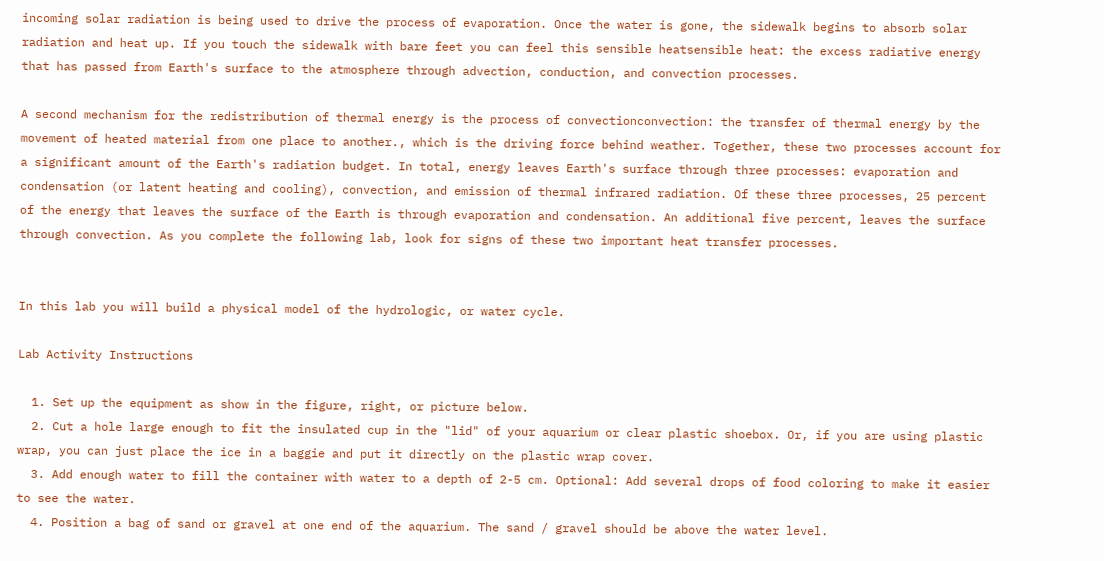incoming solar radiation is being used to drive the process of evaporation. Once the water is gone, the sidewalk begins to absorb solar radiation and heat up. If you touch the sidewalk with bare feet you can feel this sensible heatsensible heat: the excess radiative energy that has passed from Earth's surface to the atmosphere through advection, conduction, and convection processes.

A second mechanism for the redistribution of thermal energy is the process of convectionconvection: the transfer of thermal energy by the movement of heated material from one place to another., which is the driving force behind weather. Together, these two processes account for a significant amount of the Earth's radiation budget. In total, energy leaves Earth's surface through three processes: evaporation and condensation (or latent heating and cooling), convection, and emission of thermal infrared radiation. Of these three processes, 25 percent of the energy that leaves the surface of the Earth is through evaporation and condensation. An additional five percent, leaves the surface through convection. As you complete the following lab, look for signs of these two important heat transfer processes.


In this lab you will build a physical model of the hydrologic, or water cycle.

Lab Activity Instructions

  1. Set up the equipment as show in the figure, right, or picture below.
  2. Cut a hole large enough to fit the insulated cup in the "lid" of your aquarium or clear plastic shoebox. Or, if you are using plastic wrap, you can just place the ice in a baggie and put it directly on the plastic wrap cover.
  3. Add enough water to fill the container with water to a depth of 2-5 cm. Optional: Add several drops of food coloring to make it easier to see the water.
  4. Position a bag of sand or gravel at one end of the aquarium. The sand / gravel should be above the water level.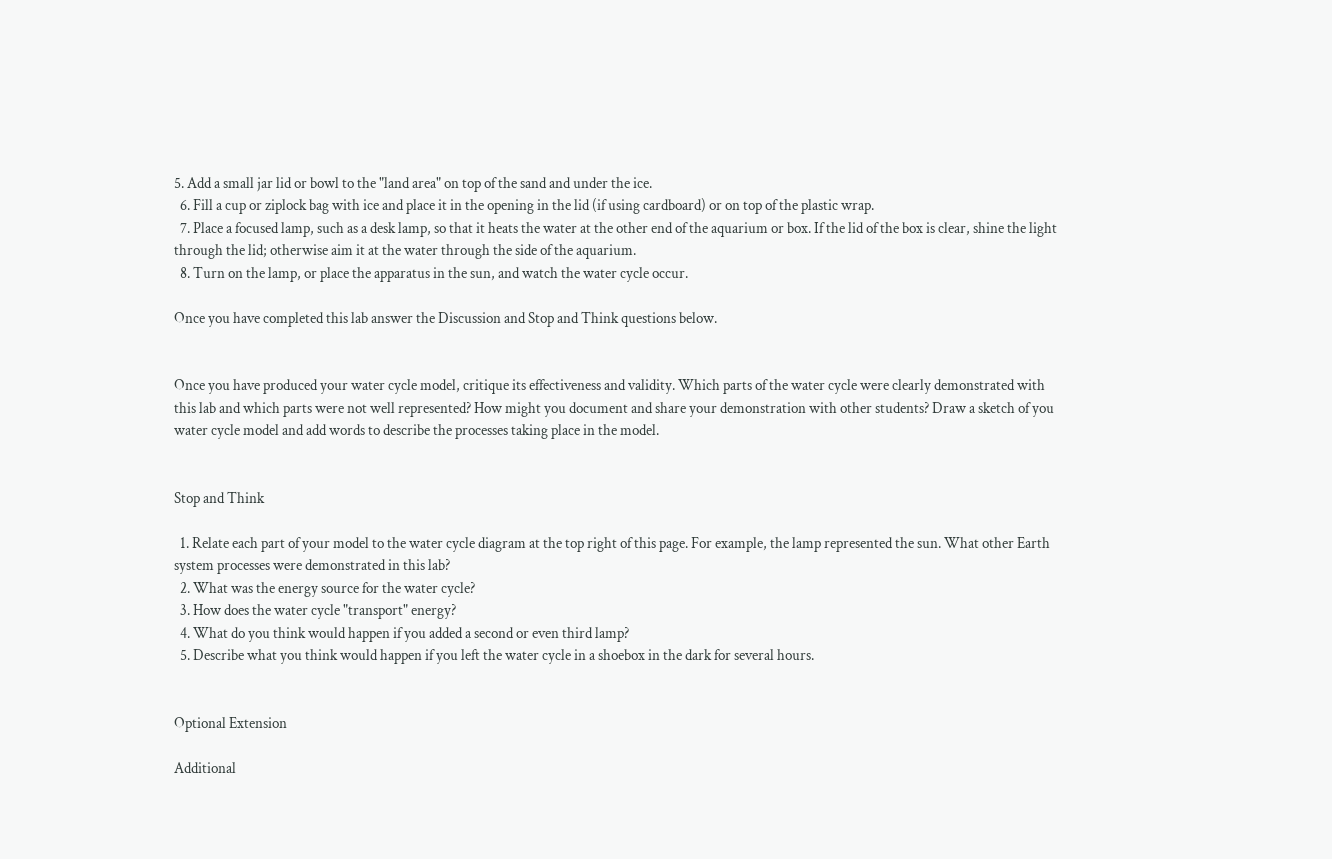5. Add a small jar lid or bowl to the "land area" on top of the sand and under the ice.
  6. Fill a cup or ziplock bag with ice and place it in the opening in the lid (if using cardboard) or on top of the plastic wrap.
  7. Place a focused lamp, such as a desk lamp, so that it heats the water at the other end of the aquarium or box. If the lid of the box is clear, shine the light through the lid; otherwise aim it at the water through the side of the aquarium.
  8. Turn on the lamp, or place the apparatus in the sun, and watch the water cycle occur.

Once you have completed this lab answer the Discussion and Stop and Think questions below.


Once you have produced your water cycle model, critique its effectiveness and validity. Which parts of the water cycle were clearly demonstrated with this lab and which parts were not well represented? How might you document and share your demonstration with other students? Draw a sketch of you water cycle model and add words to describe the processes taking place in the model.


Stop and Think

  1. Relate each part of your model to the water cycle diagram at the top right of this page. For example, the lamp represented the sun. What other Earth system processes were demonstrated in this lab?
  2. What was the energy source for the water cycle?
  3. How does the water cycle "transport" energy?
  4. What do you think would happen if you added a second or even third lamp?
  5. Describe what you think would happen if you left the water cycle in a shoebox in the dark for several hours.


Optional Extension

Additional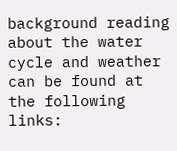background reading about the water cycle and weather can be found at the following links: